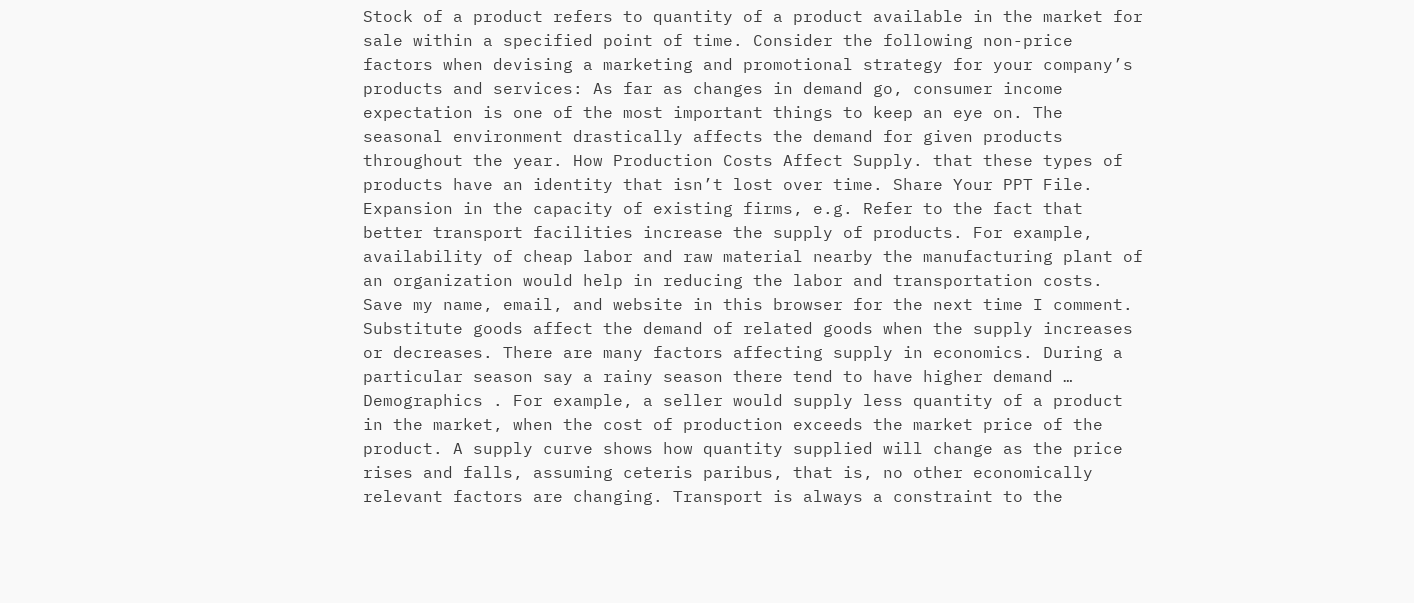Stock of a product refers to quantity of a product available in the market for sale within a specified point of time. Consider the following non-price factors when devising a marketing and promotional strategy for your company’s products and services: As far as changes in demand go, consumer income expectation is one of the most important things to keep an eye on. The seasonal environment drastically affects the demand for given products throughout the year. How Production Costs Affect Supply. that these types of products have an identity that isn’t lost over time. Share Your PPT File. Expansion in the capacity of existing firms, e.g. Refer to the fact that better transport facilities increase the supply of products. For example, availability of cheap labor and raw material nearby the manufacturing plant of an organization would help in reducing the labor and transportation costs. Save my name, email, and website in this browser for the next time I comment. Substitute goods affect the demand of related goods when the supply increases or decreases. There are many factors affecting supply in economics. During a particular season say a rainy season there tend to have higher demand … Demographics . For example, a seller would supply less quantity of a product in the market, when the cost of production exceeds the market price of the product. A supply curve shows how quantity supplied will change as the price rises and falls, assuming ceteris paribus, that is, no other economically relevant factors are changing. Transport is always a constraint to the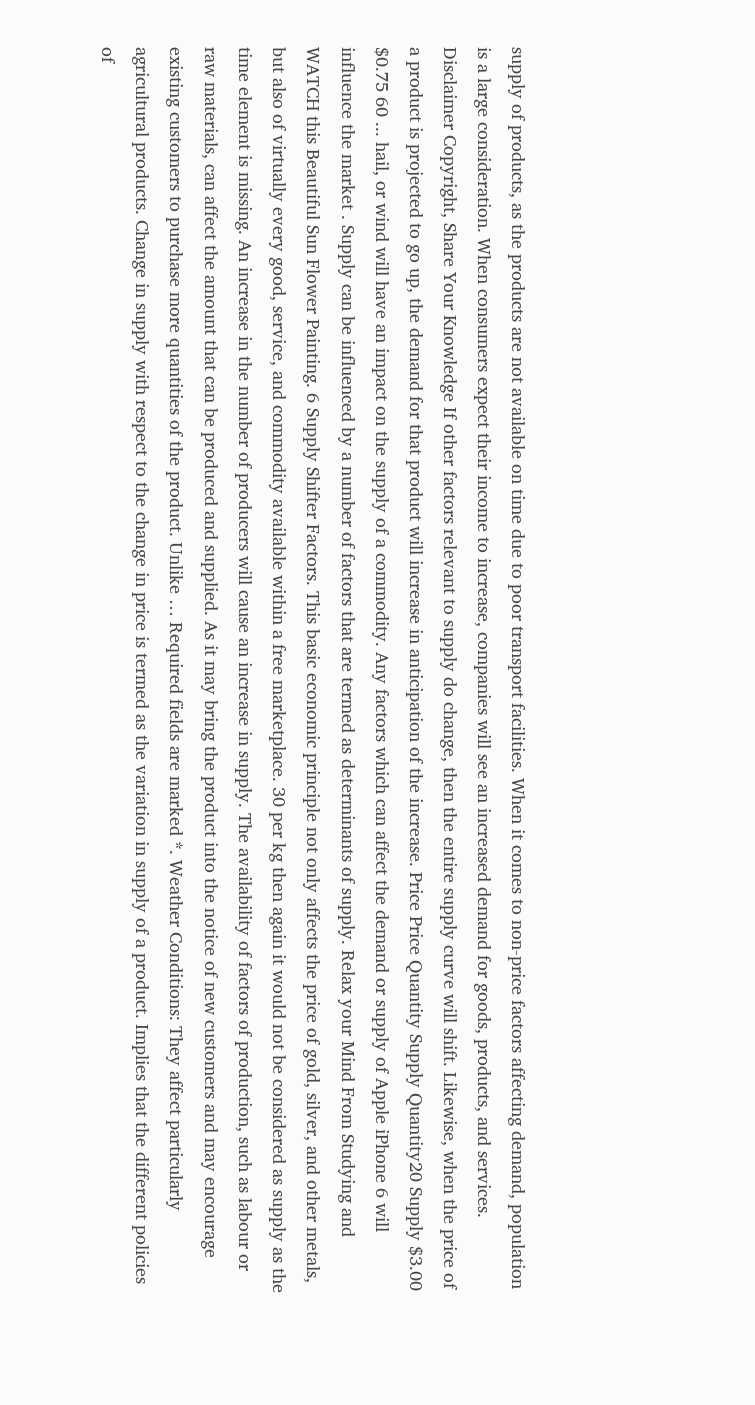supply of products, as the products are not available on time due to poor transport facilities. When it comes to non-price factors affecting demand, population is a large consideration. When consumers expect their income to increase, companies will see an increased demand for goods, products, and services. Disclaimer Copyright, Share Your Knowledge If other factors relevant to supply do change, then the entire supply curve will shift. Likewise, when the price of a product is projected to go up, the demand for that product will increase in anticipation of the increase. Price Price Quantity Supply Quantity20 Supply $3.00 $0.75 60 ... hail, or wind will have an impact on the supply of a commodity. Any factors which can affect the demand or supply of Apple iPhone 6 will influence the market . Supply can be influenced by a number of factors that are termed as determinants of supply. Relax your Mind From Studying and WATCH this Beautiful Sun Flower Painting. 6 Supply Shifter Factors. This basic economic principle not only affects the price of gold, silver, and other metals, but also of virtually every good, service, and commodity available within a free marketplace. 30 per kg then again it would not be considered as supply as the time element is missing. An increase in the number of producers will cause an increase in supply. The availability of factors of production, such as labour or raw materials, can affect the amount that can be produced and supplied. As it may bring the product into the notice of new customers and may encourage existing customers to purchase more quantities of the product. Unlike … Required fields are marked *. Weather Conditions: They affect particularly agricultural products. Change in supply with respect to the change in price is termed as the variation in supply of a product. Implies that the different policies of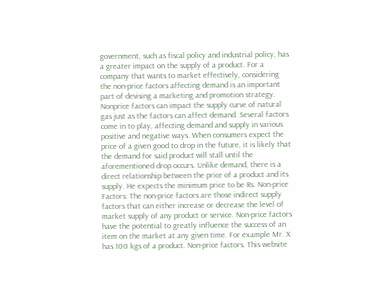government, such as fiscal policy and industrial policy, has a greater impact on the supply of a product. For a company that wants to market effectively, considering the non-price factors affecting demand is an important part of devising a marketing and promotion strategy. Nonprice factors can impact the supply curve of natural gas just as the factors can affect demand. Several factors come in to play, affecting demand and supply in various positive and negative ways. When consumers expect the price of a given good to drop in the future, it is likely that the demand for said product will stall until the aforementioned drop occurs. Unlike demand, there is a direct relationship between the price of a product and its supply. He expects the minimum price to be Rs. Non-price Factors: The non-price factors are those indirect supply factors that can either increase or decrease the level of market supply of any product or service. Non-price factors have the potential to greatly influence the success of an item on the market at any given time. For example Mr. X has 100 kgs of a product. Non-price factors. This website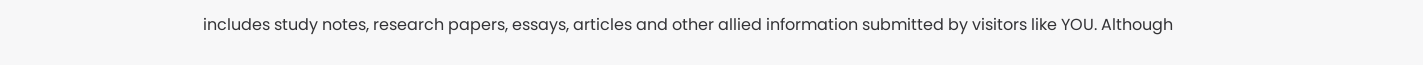includes study notes, research papers, essays, articles and other allied information submitted by visitors like YOU. Although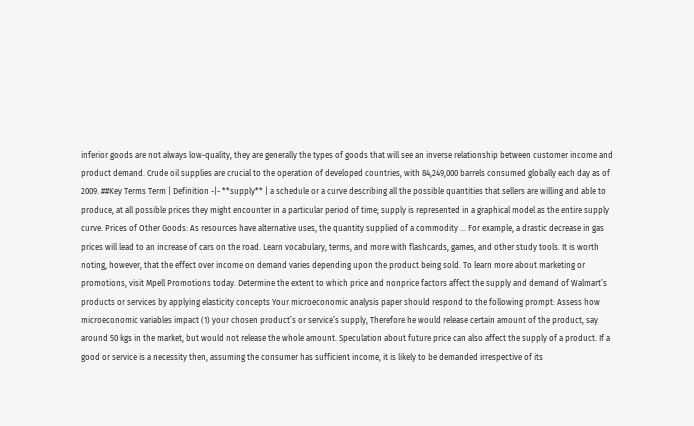inferior goods are not always low-quality, they are generally the types of goods that will see an inverse relationship between customer income and product demand. Crude oil supplies are crucial to the operation of developed countries, with 84,249,000 barrels consumed globally each day as of 2009. ##Key Terms Term | Definition -|- **supply** | a schedule or a curve describing all the possible quantities that sellers are willing and able to produce, at all possible prices they might encounter in a particular period of time; supply is represented in a graphical model as the entire supply curve. Prices of Other Goods: As resources have alternative uses, the quantity supplied of a commodity … For example, a drastic decrease in gas prices will lead to an increase of cars on the road. Learn vocabulary, terms, and more with flashcards, games, and other study tools. It is worth noting, however, that the effect over income on demand varies depending upon the product being sold. To learn more about marketing or promotions, visit Mpell Promotions today. Determine the extent to which price and nonprice factors affect the supply and demand of Walmart’s products or services by applying elasticity concepts Your microeconomic analysis paper should respond to the following prompt: Assess how microeconomic variables impact (1) your chosen product’s or service’s supply, Therefore he would release certain amount of the product, say around 50 kgs in the market, but would not release the whole amount. Speculation about future price can also affect the supply of a product. If a good or service is a necessity then, assuming the consumer has sufficient income, it is likely to be demanded irrespective of its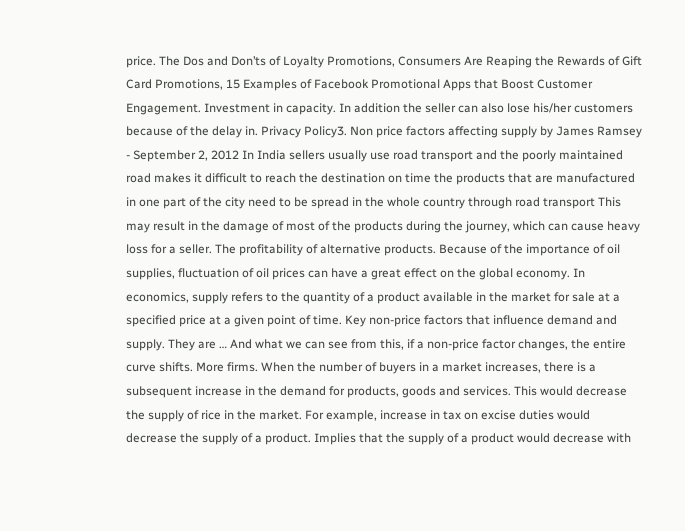price. The Dos and Don’ts of Loyalty Promotions, Consumers Are Reaping the Rewards of Gift Card Promotions, 15 Examples of Facebook Promotional Apps that Boost Customer Engagement. Investment in capacity. In addition the seller can also lose his/her customers because of the delay in. Privacy Policy3. Non price factors affecting supply by James Ramsey - September 2, 2012 In India sellers usually use road transport and the poorly maintained road makes it difficult to reach the destination on time the products that are manufactured in one part of the city need to be spread in the whole country through road transport This may result in the damage of most of the products during the journey, which can cause heavy loss for a seller. The profitability of alternative products. Because of the importance of oil supplies, fluctuation of oil prices can have a great effect on the global economy. In economics, supply refers to the quantity of a product available in the market for sale at a specified price at a given point of time. Key non-price factors that influence demand and supply. They are … And what we can see from this, if a non-price factor changes, the entire curve shifts. More firms. When the number of buyers in a market increases, there is a subsequent increase in the demand for products, goods and services. This would decrease the supply of rice in the market. For example, increase in tax on excise duties would decrease the supply of a product. Implies that the supply of a product would decrease with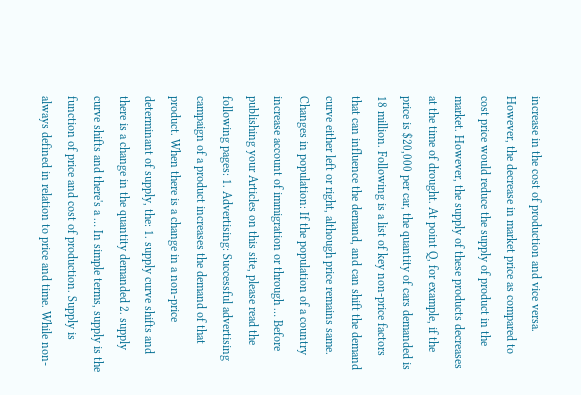increase in the cost of production and vice versa. However, the decrease in market price as compared to cost price would reduce the supply of product in the market. However, the supply of these products decreases at the time of drought. At point Q, for example, if the price is $20,000 per car, the quantity of cars demanded is 18 million. Following is a list of key non-price factors that can influence the demand, and can shift the demand curve either left or right, although price remains same. Changes in population: If the population of a country increase account of immigration or through … Before publishing your Articles on this site, please read the following pages: 1. Advertising: Successful advertising campaign of a product increases the demand of that product. When there is a change in a non-price determinant of supply, the: 1. supply curve shifts and there is a change in the quantity demanded 2. supply curve shifts and there's a … In simple terms, supply is the function of price and cost of production. Supply is always defined in relation to price and time. While non-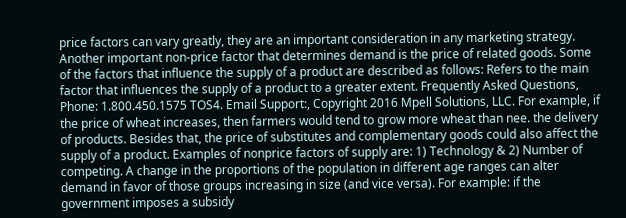price factors can vary greatly, they are an important consideration in any marketing strategy. Another important non-price factor that determines demand is the price of related goods. Some of the factors that influence the supply of a product are described as follows: Refers to the main factor that influences the supply of a product to a greater extent. Frequently Asked Questions, Phone: 1.800.450.1575 TOS4. Email Support:, Copyright 2016 Mpell Solutions, LLC. For example, if the price of wheat increases, then farmers would tend to grow more wheat than nee. the delivery of products. Besides that, the price of substitutes and complementary goods could also affect the supply of a product. Examples of nonprice factors of supply are: 1) Technology & 2) Number of competing. A change in the proportions of the population in different age ranges can alter demand in favor of those groups increasing in size (and vice versa). For example: if the government imposes a subsidy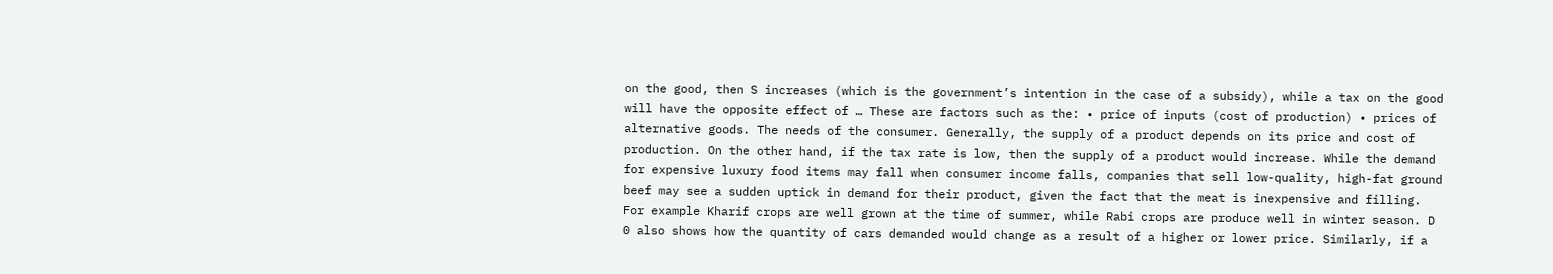on the good, then S increases (which is the government’s intention in the case of a subsidy), while a tax on the good will have the opposite effect of … These are factors such as the: • price of inputs (cost of production) • prices of alternative goods. The needs of the consumer. Generally, the supply of a product depends on its price and cost of production. On the other hand, if the tax rate is low, then the supply of a product would increase. While the demand for expensive luxury food items may fall when consumer income falls, companies that sell low-quality, high-fat ground beef may see a sudden uptick in demand for their product, given the fact that the meat is inexpensive and filling. For example Kharif crops are well grown at the time of summer, while Rabi crops are produce well in winter season. D 0 also shows how the quantity of cars demanded would change as a result of a higher or lower price. Similarly, if a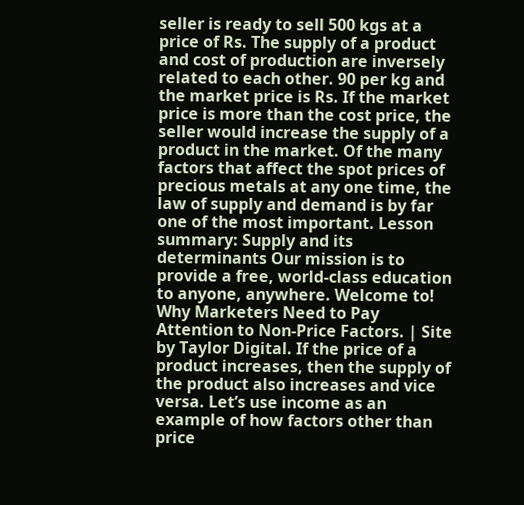seller is ready to sell 500 kgs at a price of Rs. The supply of a product and cost of production are inversely related to each other. 90 per kg and the market price is Rs. If the market price is more than the cost price, the seller would increase the supply of a product in the market. Of the many factors that affect the spot prices of precious metals at any one time, the law of supply and demand is by far one of the most important. Lesson summary: Supply and its determinants Our mission is to provide a free, world-class education to anyone, anywhere. Welcome to! Why Marketers Need to Pay Attention to Non-Price Factors. | Site by Taylor Digital. If the price of a product increases, then the supply of the product also increases and vice versa. Let’s use income as an example of how factors other than price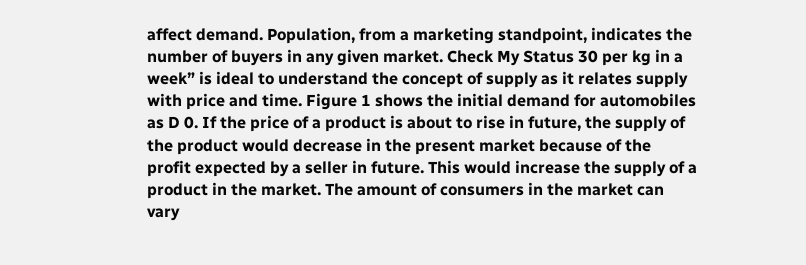affect demand. Population, from a marketing standpoint, indicates the number of buyers in any given market. Check My Status 30 per kg in a week” is ideal to understand the concept of supply as it relates supply with price and time. Figure 1 shows the initial demand for automobiles as D 0. If the price of a product is about to rise in future, the supply of the product would decrease in the present market because of the profit expected by a seller in future. This would increase the supply of a product in the market. The amount of consumers in the market can vary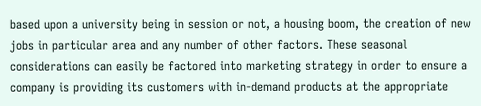based upon a university being in session or not, a housing boom, the creation of new jobs in particular area and any number of other factors. These seasonal considerations can easily be factored into marketing strategy in order to ensure a company is providing its customers with in-demand products at the appropriate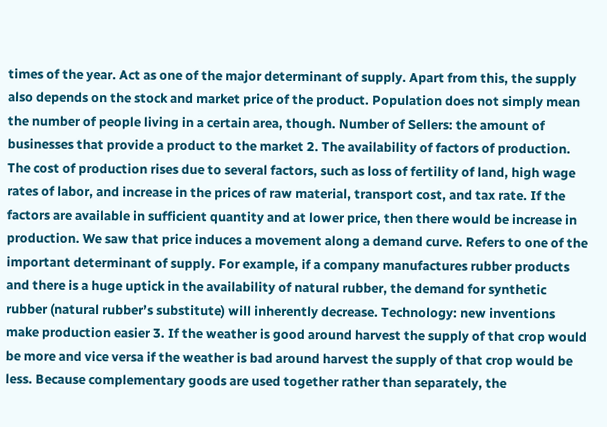times of the year. Act as one of the major determinant of supply. Apart from this, the supply also depends on the stock and market price of the product. Population does not simply mean the number of people living in a certain area, though. Number of Sellers: the amount of businesses that provide a product to the market 2. The availability of factors of production. The cost of production rises due to several factors, such as loss of fertility of land, high wage rates of labor, and increase in the prices of raw material, transport cost, and tax rate. If the factors are available in sufficient quantity and at lower price, then there would be increase in production. We saw that price induces a movement along a demand curve. Refers to one of the important determinant of supply. For example, if a company manufactures rubber products and there is a huge uptick in the availability of natural rubber, the demand for synthetic rubber (natural rubber’s substitute) will inherently decrease. Technology: new inventions make production easier 3. If the weather is good around harvest the supply of that crop would be more and vice versa if the weather is bad around harvest the supply of that crop would be less. Because complementary goods are used together rather than separately, the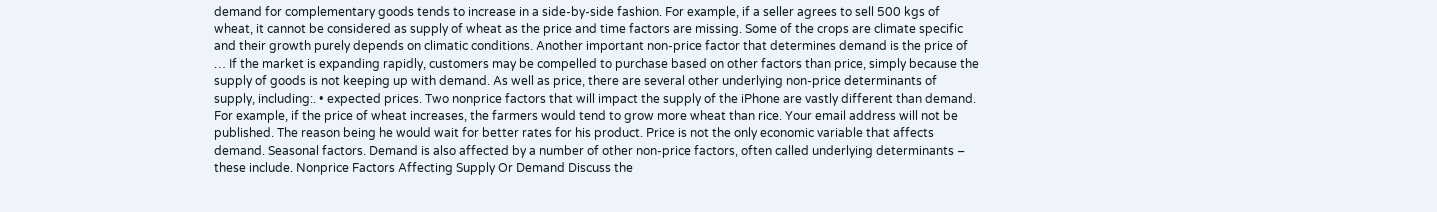demand for complementary goods tends to increase in a side-by-side fashion. For example, if a seller agrees to sell 500 kgs of wheat, it cannot be considered as supply of wheat as the price and time factors are missing. Some of the crops are climate specific and their growth purely depends on climatic conditions. Another important non-price factor that determines demand is the price of … If the market is expanding rapidly, customers may be compelled to purchase based on other factors than price, simply because the supply of goods is not keeping up with demand. As well as price, there are several other underlying non-price determinants of supply, including:. • expected prices. Two nonprice factors that will impact the supply of the iPhone are vastly different than demand. For example, if the price of wheat increases, the farmers would tend to grow more wheat than rice. Your email address will not be published. The reason being he would wait for better rates for his product. Price is not the only economic variable that affects demand. Seasonal factors. Demand is also affected by a number of other non-price factors, often called underlying determinants – these include. Nonprice Factors Affecting Supply Or Demand Discuss the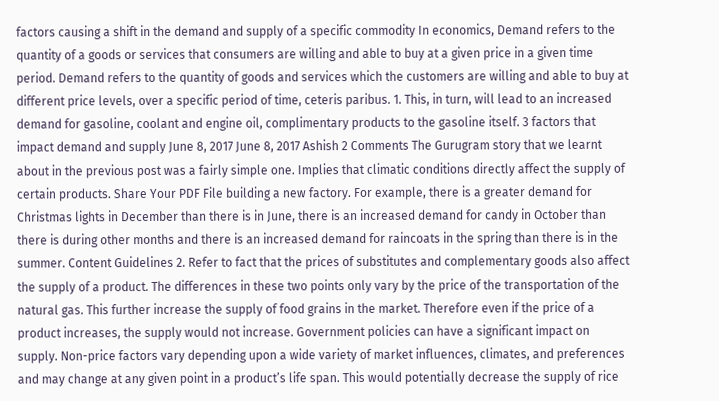factors causing a shift in the demand and supply of a specific commodity In economics, Demand refers to the quantity of a goods or services that consumers are willing and able to buy at a given price in a given time period. Demand refers to the quantity of goods and services which the customers are willing and able to buy at different price levels, over a specific period of time, ceteris paribus. 1. This, in turn, will lead to an increased demand for gasoline, coolant and engine oil, complimentary products to the gasoline itself. 3 factors that impact demand and supply June 8, 2017 June 8, 2017 Ashish 2 Comments The Gurugram story that we learnt about in the previous post was a fairly simple one. Implies that climatic conditions directly affect the supply of certain products. Share Your PDF File building a new factory. For example, there is a greater demand for Christmas lights in December than there is in June, there is an increased demand for candy in October than there is during other months and there is an increased demand for raincoats in the spring than there is in the summer. Content Guidelines 2. Refer to fact that the prices of substitutes and complementary goods also affect the supply of a product. The differences in these two points only vary by the price of the transportation of the natural gas. This further increase the supply of food grains in the market. Therefore even if the price of a product increases, the supply would not increase. Government policies can have a significant impact on supply. Non-price factors vary depending upon a wide variety of market influences, climates, and preferences and may change at any given point in a product’s life span. This would potentially decrease the supply of rice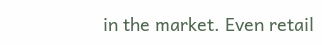in the market. Even retail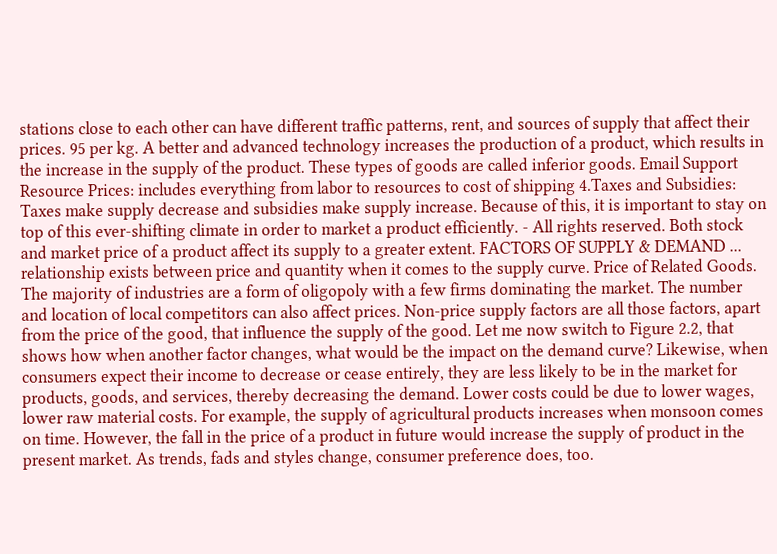stations close to each other can have different traffic patterns, rent, and sources of supply that affect their prices. 95 per kg. A better and advanced technology increases the production of a product, which results in the increase in the supply of the product. These types of goods are called inferior goods. Email Support Resource Prices: includes everything from labor to resources to cost of shipping 4.Taxes and Subsidies: Taxes make supply decrease and subsidies make supply increase. Because of this, it is important to stay on top of this ever-shifting climate in order to market a product efficiently. - All rights reserved. Both stock and market price of a product affect its supply to a greater extent. FACTORS OF SUPPLY & DEMAND ... relationship exists between price and quantity when it comes to the supply curve. Price of Related Goods. The majority of industries are a form of oligopoly with a few firms dominating the market. The number and location of local competitors can also affect prices. Non-price supply factors are all those factors, apart from the price of the good, that influence the supply of the good. Let me now switch to Figure 2.2, that shows how when another factor changes, what would be the impact on the demand curve? Likewise, when consumers expect their income to decrease or cease entirely, they are less likely to be in the market for products, goods, and services, thereby decreasing the demand. Lower costs could be due to lower wages, lower raw material costs. For example, the supply of agricultural products increases when monsoon comes on time. However, the fall in the price of a product in future would increase the supply of product in the present market. As trends, fads and styles change, consumer preference does, too.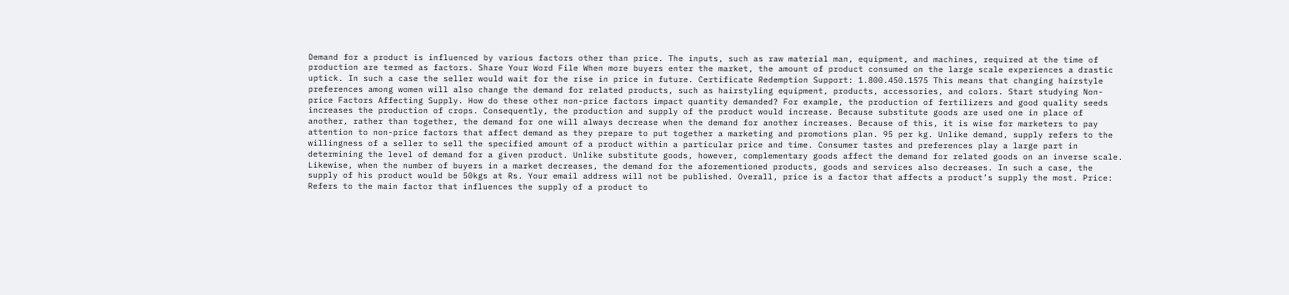Demand for a product is influenced by various factors other than price. The inputs, such as raw material man, equipment, and machines, required at the time of production are termed as factors. Share Your Word File When more buyers enter the market, the amount of product consumed on the large scale experiences a drastic uptick. In such a case the seller would wait for the rise in price in future. Certificate Redemption Support: 1.800.450.1575 This means that changing hairstyle preferences among women will also change the demand for related products, such as hairstyling equipment, products, accessories, and colors. Start studying Non-price Factors Affecting Supply. How do these other non-price factors impact quantity demanded? For example, the production of fertilizers and good quality seeds increases the production of crops. Consequently, the production and supply of the product would increase. Because substitute goods are used one in place of another, rather than together, the demand for one will always decrease when the demand for another increases. Because of this, it is wise for marketers to pay attention to non-price factors that affect demand as they prepare to put together a marketing and promotions plan. 95 per kg. Unlike demand, supply refers to the willingness of a seller to sell the specified amount of a product within a particular price and time. Consumer tastes and preferences play a large part in determining the level of demand for a given product. Unlike substitute goods, however, complementary goods affect the demand for related goods on an inverse scale. Likewise, when the number of buyers in a market decreases, the demand for the aforementioned products, goods and services also decreases. In such a case, the supply of his product would be 50kgs at Rs. Your email address will not be published. Overall, price is a factor that affects a product’s supply the most. Price: Refers to the main factor that influences the supply of a product to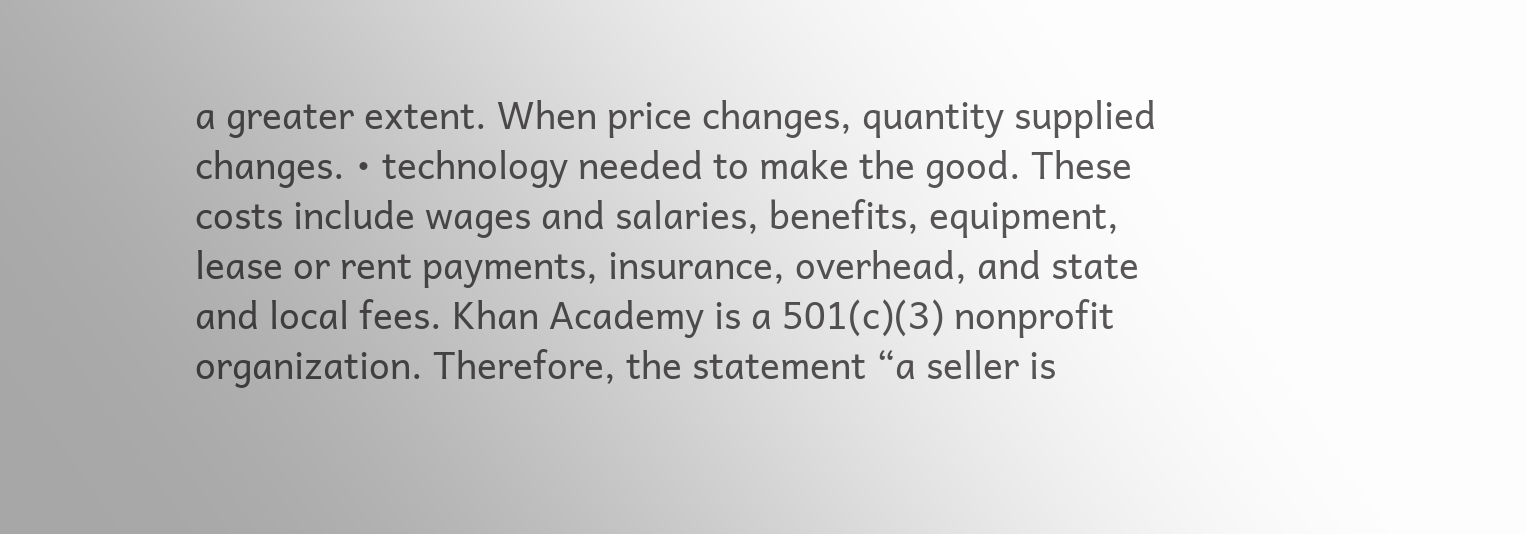a greater extent. When price changes, quantity supplied changes. • technology needed to make the good. These costs include wages and salaries, benefits, equipment, lease or rent payments, insurance, overhead, and state and local fees. Khan Academy is a 501(c)(3) nonprofit organization. Therefore, the statement “a seller is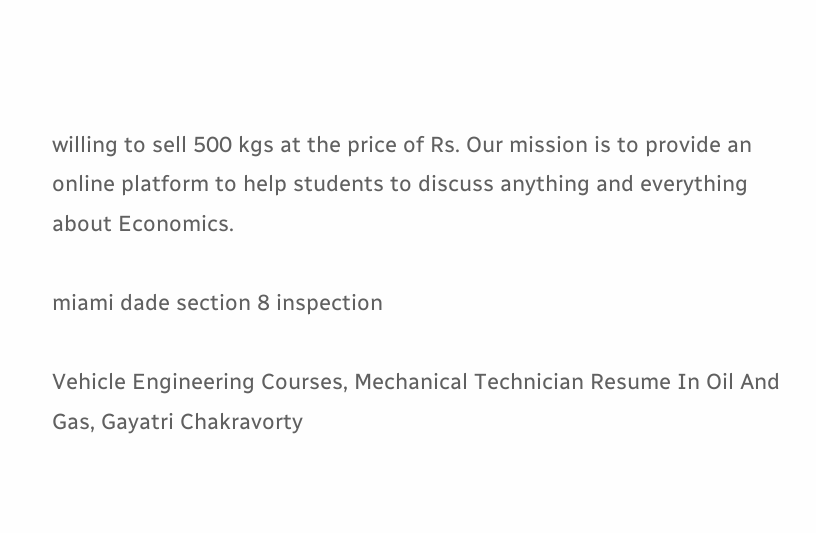willing to sell 500 kgs at the price of Rs. Our mission is to provide an online platform to help students to discuss anything and everything about Economics.

miami dade section 8 inspection

Vehicle Engineering Courses, Mechanical Technician Resume In Oil And Gas, Gayatri Chakravorty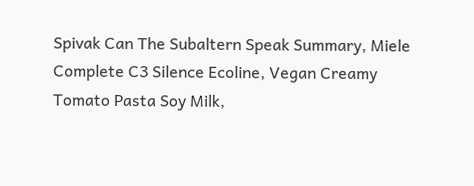Spivak Can The Subaltern Speak Summary, Miele Complete C3 Silence Ecoline, Vegan Creamy Tomato Pasta Soy Milk,